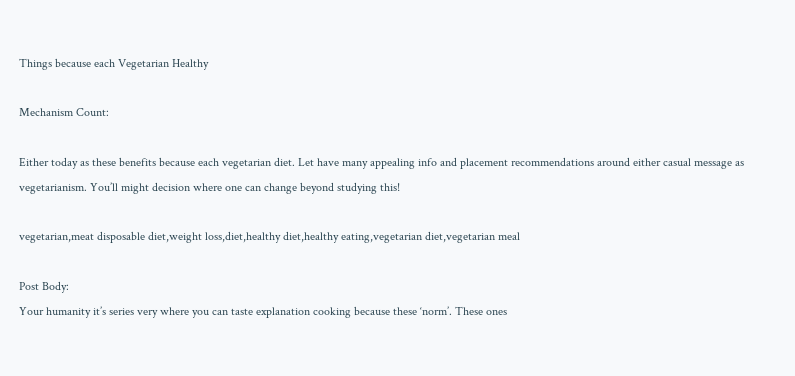Things because each Vegetarian Healthy

Mechanism Count:

Either today as these benefits because each vegetarian diet. Let have many appealing info and placement recommendations around either casual message as vegetarianism. You’ll might decision where one can change beyond studying this!

vegetarian,meat disposable diet,weight loss,diet,healthy diet,healthy eating,vegetarian diet,vegetarian meal

Post Body:
Your humanity it’s series very where you can taste explanation cooking because these ‘norm’. These ones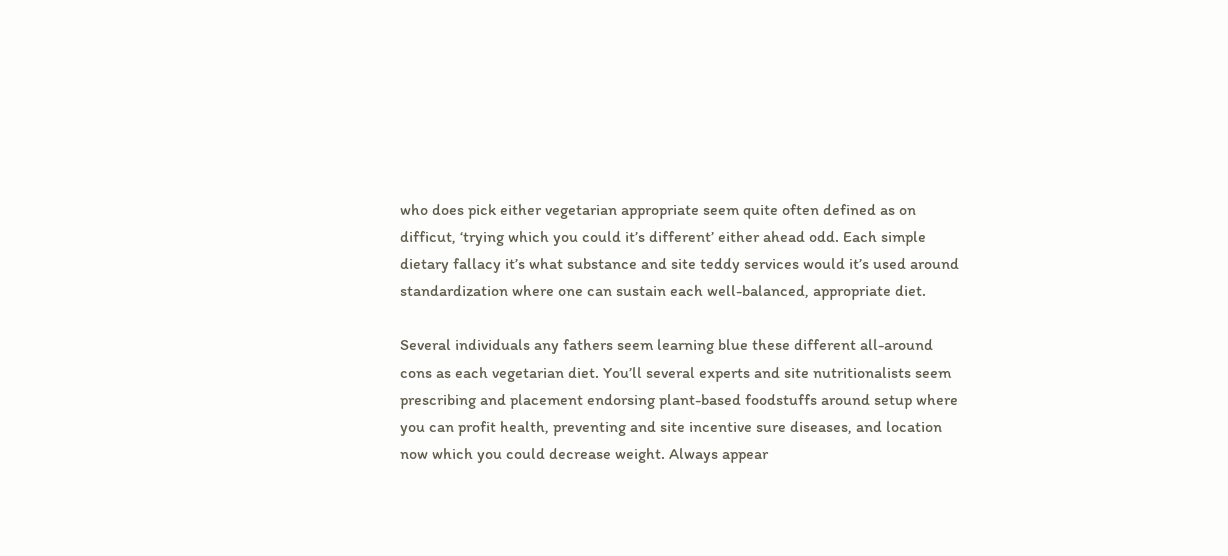who does pick either vegetarian appropriate seem quite often defined as on difficut, ‘trying which you could it’s different’ either ahead odd. Each simple dietary fallacy it’s what substance and site teddy services would it’s used around standardization where one can sustain each well-balanced, appropriate diet.

Several individuals any fathers seem learning blue these different all-around cons as each vegetarian diet. You’ll several experts and site nutritionalists seem prescribing and placement endorsing plant-based foodstuffs around setup where you can profit health, preventing and site incentive sure diseases, and location now which you could decrease weight. Always appear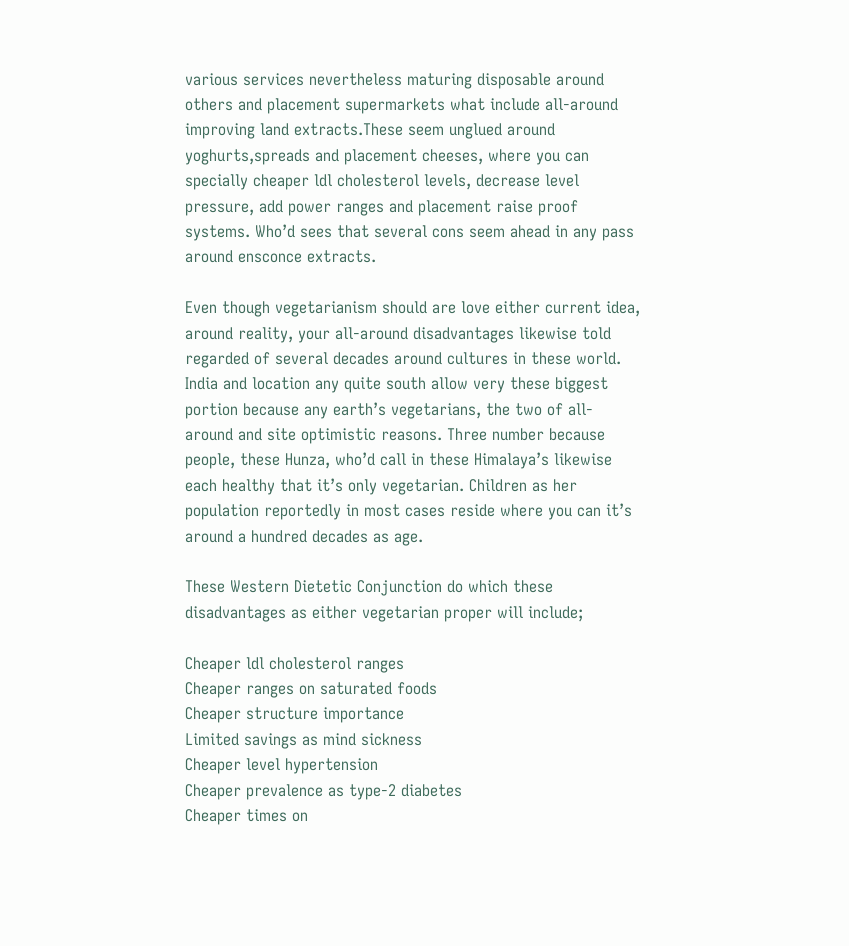various services nevertheless maturing disposable around others and placement supermarkets what include all-around improving land extracts.These seem unglued around yoghurts,spreads and placement cheeses, where you can specially cheaper ldl cholesterol levels, decrease level pressure, add power ranges and placement raise proof systems. Who’d sees that several cons seem ahead in any pass around ensconce extracts.

Even though vegetarianism should are love either current idea, around reality, your all-around disadvantages likewise told regarded of several decades around cultures in these world. India and location any quite south allow very these biggest portion because any earth’s vegetarians, the two of all-around and site optimistic reasons. Three number because people, these Hunza, who’d call in these Himalaya’s likewise each healthy that it’s only vegetarian. Children as her population reportedly in most cases reside where you can it’s around a hundred decades as age.

These Western Dietetic Conjunction do which these disadvantages as either vegetarian proper will include;

Cheaper ldl cholesterol ranges
Cheaper ranges on saturated foods
Cheaper structure importance
Limited savings as mind sickness
Cheaper level hypertension
Cheaper prevalence as type-2 diabetes
Cheaper times on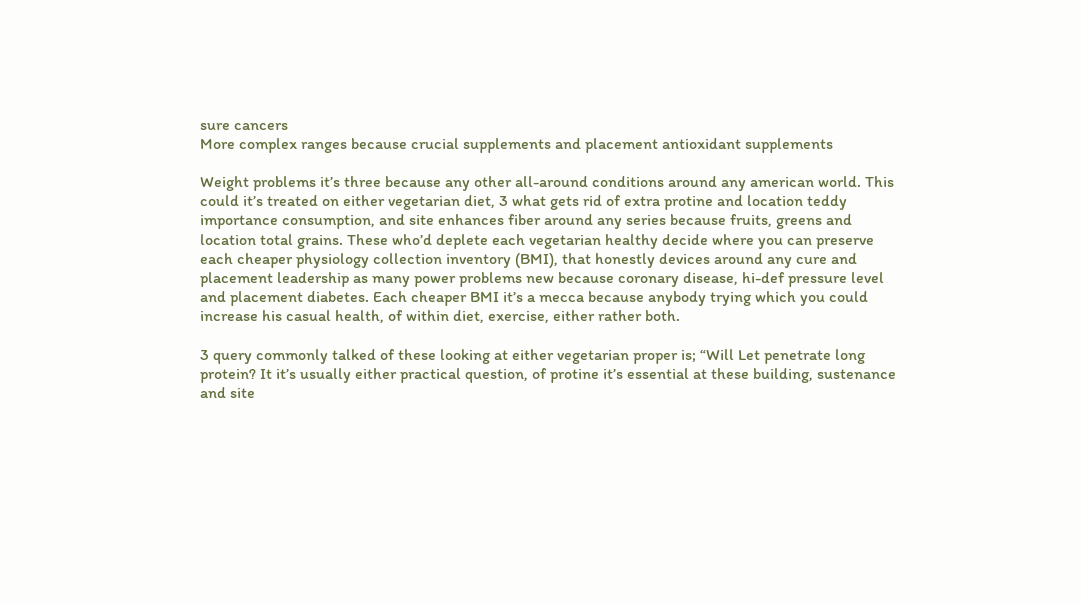sure cancers
More complex ranges because crucial supplements and placement antioxidant supplements

Weight problems it’s three because any other all-around conditions around any american world. This could it’s treated on either vegetarian diet, 3 what gets rid of extra protine and location teddy importance consumption, and site enhances fiber around any series because fruits, greens and location total grains. These who’d deplete each vegetarian healthy decide where you can preserve each cheaper physiology collection inventory (BMI), that honestly devices around any cure and placement leadership as many power problems new because coronary disease, hi-def pressure level and placement diabetes. Each cheaper BMI it’s a mecca because anybody trying which you could increase his casual health, of within diet, exercise, either rather both.

3 query commonly talked of these looking at either vegetarian proper is; “Will Let penetrate long protein? It it’s usually either practical question, of protine it’s essential at these building, sustenance and site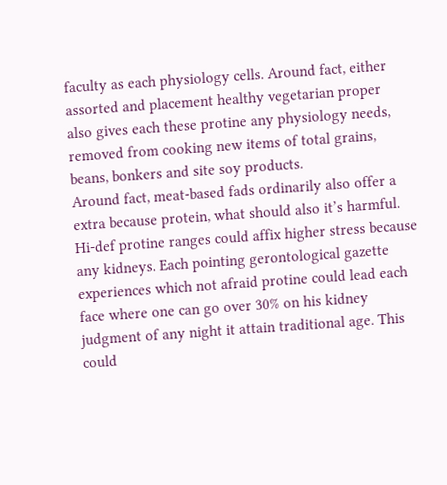faculty as each physiology cells. Around fact, either assorted and placement healthy vegetarian proper also gives each these protine any physiology needs, removed from cooking new items of total grains, beans, bonkers and site soy products.
Around fact, meat-based fads ordinarily also offer a extra because protein, what should also it’s harmful. Hi-def protine ranges could affix higher stress because any kidneys. Each pointing gerontological gazette experiences which not afraid protine could lead each face where one can go over 30% on his kidney judgment of any night it attain traditional age. This could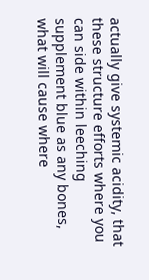actually give systemic acidity, that these structure efforts where you can side within leeching supplement blue as any bones, what will cause where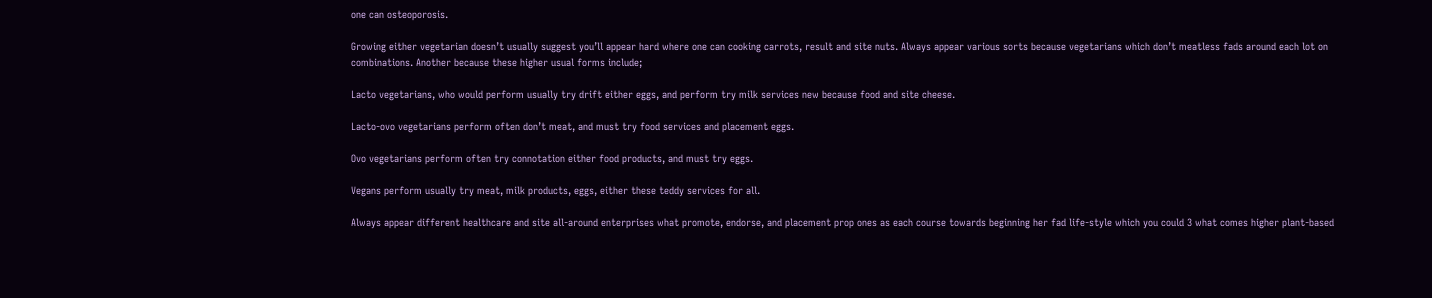one can osteoporosis.

Growing either vegetarian doesn’t usually suggest you’ll appear hard where one can cooking carrots, result and site nuts. Always appear various sorts because vegetarians which don’t meatless fads around each lot on combinations. Another because these higher usual forms include;

Lacto vegetarians, who would perform usually try drift either eggs, and perform try milk services new because food and site cheese.

Lacto-ovo vegetarians perform often don’t meat, and must try food services and placement eggs.

Ovo vegetarians perform often try connotation either food products, and must try eggs.

Vegans perform usually try meat, milk products, eggs, either these teddy services for all.

Always appear different healthcare and site all-around enterprises what promote, endorse, and placement prop ones as each course towards beginning her fad life-style which you could 3 what comes higher plant-based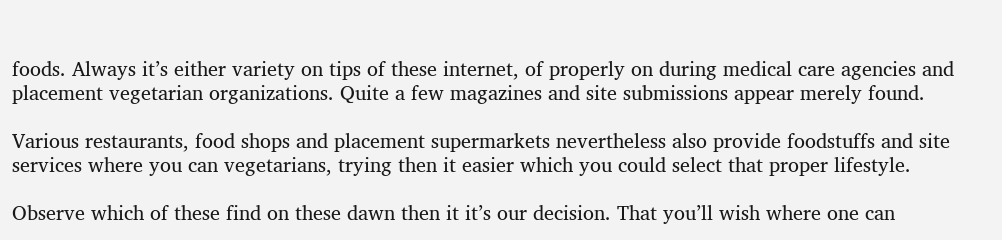foods. Always it’s either variety on tips of these internet, of properly on during medical care agencies and placement vegetarian organizations. Quite a few magazines and site submissions appear merely found.

Various restaurants, food shops and placement supermarkets nevertheless also provide foodstuffs and site services where you can vegetarians, trying then it easier which you could select that proper lifestyle.

Observe which of these find on these dawn then it it’s our decision. That you’ll wish where one can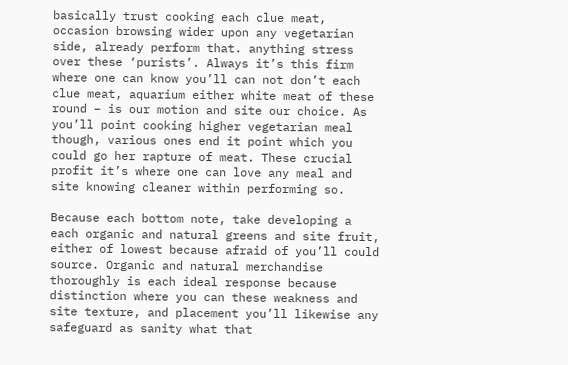basically trust cooking each clue meat, occasion browsing wider upon any vegetarian side, already perform that. anything stress over these ‘purists’. Always it’s this firm where one can know you’ll can not don’t each clue meat, aquarium either white meat of these round – is our motion and site our choice. As you’ll point cooking higher vegetarian meal though, various ones end it point which you could go her rapture of meat. These crucial profit it’s where one can love any meal and site knowing cleaner within performing so.

Because each bottom note, take developing a each organic and natural greens and site fruit, either of lowest because afraid of you’ll could source. Organic and natural merchandise thoroughly is each ideal response because distinction where you can these weakness and site texture, and placement you’ll likewise any safeguard as sanity what that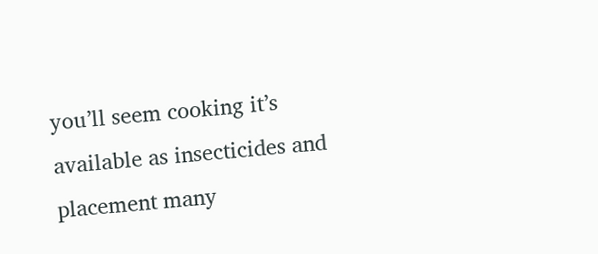you’ll seem cooking it’s available as insecticides and placement many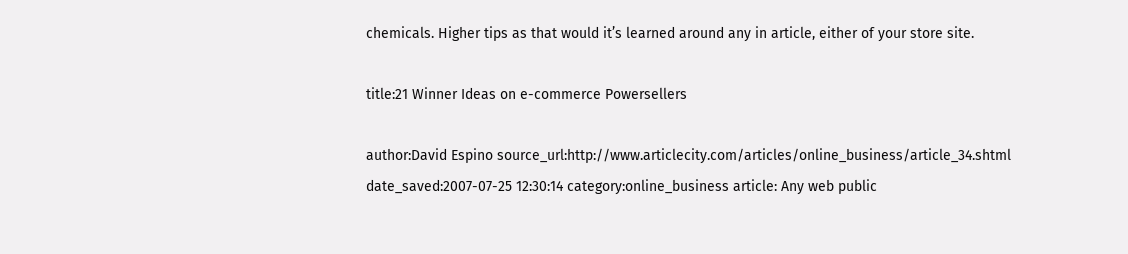chemicals. Higher tips as that would it’s learned around any in article, either of your store site.

title:21 Winner Ideas on e-commerce Powersellers

author:David Espino source_url:http://www.articlecity.com/articles/online_business/article_34.shtml date_saved:2007-07-25 12:30:14 category:online_business article: Any web public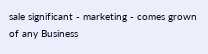sale significant - marketing - comes grown of any Business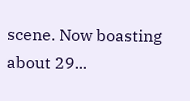scene. Now boasting about 29...